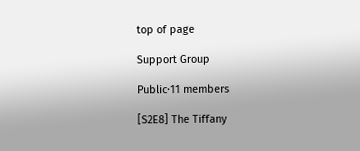top of page

Support Group

Public·11 members

[S2E8] The Tiffany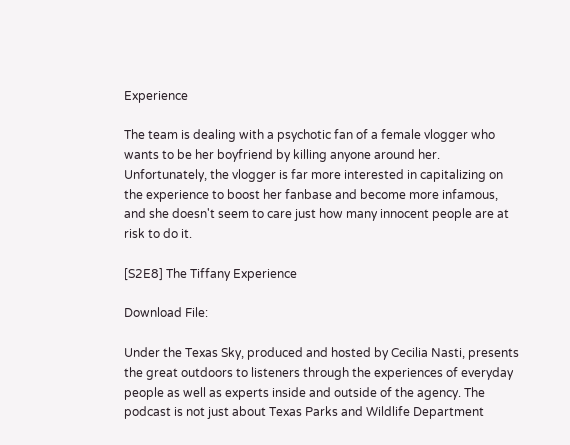Experience

The team is dealing with a psychotic fan of a female vlogger who wants to be her boyfriend by killing anyone around her. Unfortunately, the vlogger is far more interested in capitalizing on the experience to boost her fanbase and become more infamous, and she doesn't seem to care just how many innocent people are at risk to do it.

[S2E8] The Tiffany Experience

Download File:

Under the Texas Sky, produced and hosted by Cecilia Nasti, presents the great outdoors to listeners through the experiences of everyday people as well as experts inside and outside of the agency. The podcast is not just about Texas Parks and Wildlife Department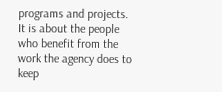programs and projects. It is about the people who benefit from the work the agency does to keep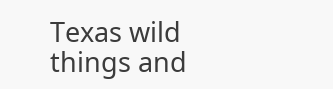Texas wild things and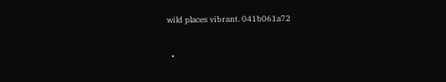wild places vibrant. 041b061a72

  •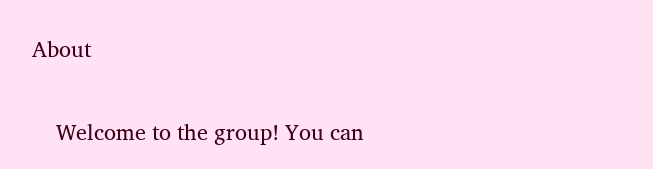About

    Welcome to the group! You can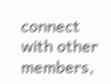connect with other members,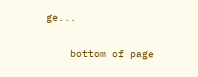ge...

    bottom of page